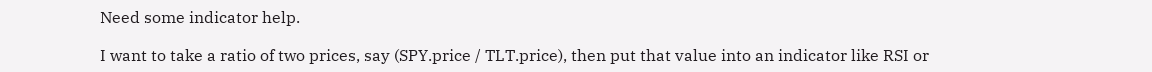Need some indicator help.

I want to take a ratio of two prices, say (SPY.price / TLT.price), then put that value into an indicator like RSI or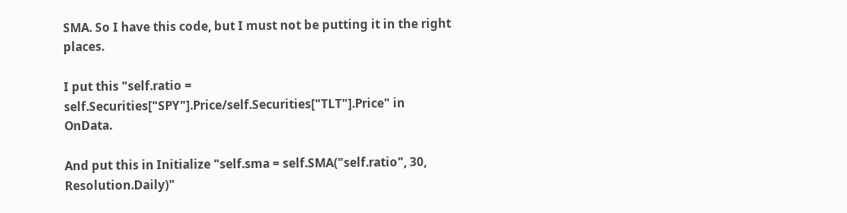SMA. So I have this code, but I must not be putting it in the right places.

I put this "self.ratio = self.Securities["SPY"].Price/self.Securities["TLT"].Price" in OnData.

And put this in Initialize "self.sma = self.SMA("self.ratio", 30, Resolution.Daily)"